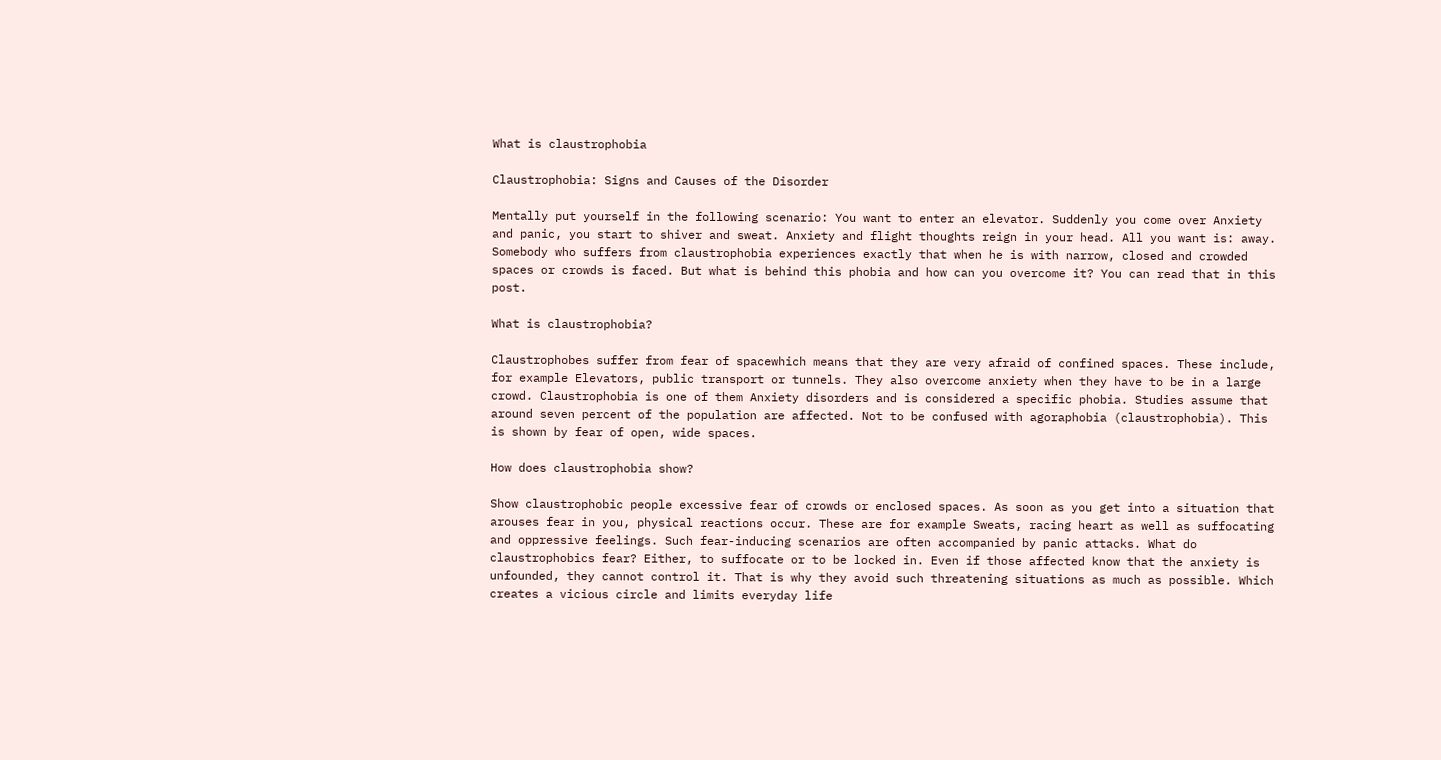What is claustrophobia

Claustrophobia: Signs and Causes of the Disorder

Mentally put yourself in the following scenario: You want to enter an elevator. Suddenly you come over Anxiety and panic, you start to shiver and sweat. Anxiety and flight thoughts reign in your head. All you want is: away. Somebody who suffers from claustrophobia experiences exactly that when he is with narrow, closed and crowded spaces or crowds is faced. But what is behind this phobia and how can you overcome it? You can read that in this post.

What is claustrophobia?

Claustrophobes suffer from fear of spacewhich means that they are very afraid of confined spaces. These include, for example Elevators, public transport or tunnels. They also overcome anxiety when they have to be in a large crowd. Claustrophobia is one of them Anxiety disorders and is considered a specific phobia. Studies assume that around seven percent of the population are affected. Not to be confused with agoraphobia (claustrophobia). This is shown by fear of open, wide spaces.

How does claustrophobia show?

Show claustrophobic people excessive fear of crowds or enclosed spaces. As soon as you get into a situation that arouses fear in you, physical reactions occur. These are for example Sweats, racing heart as well as suffocating and oppressive feelings. Such fear-inducing scenarios are often accompanied by panic attacks. What do claustrophobics fear? Either, to suffocate or to be locked in. Even if those affected know that the anxiety is unfounded, they cannot control it. That is why they avoid such threatening situations as much as possible. Which creates a vicious circle and limits everyday life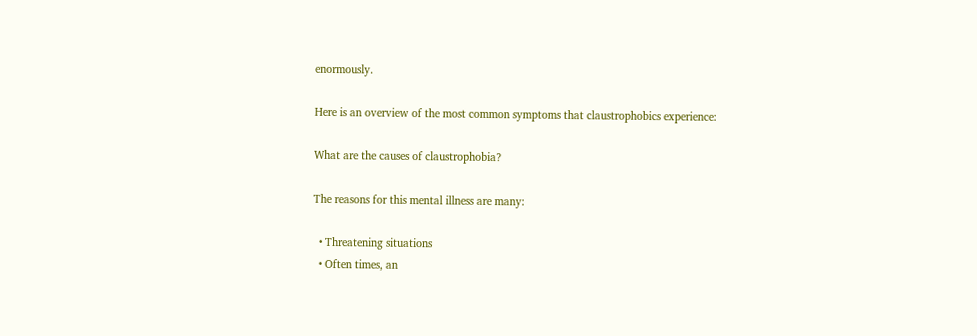enormously.

Here is an overview of the most common symptoms that claustrophobics experience:

What are the causes of claustrophobia?

The reasons for this mental illness are many:

  • Threatening situations
  • Often times, an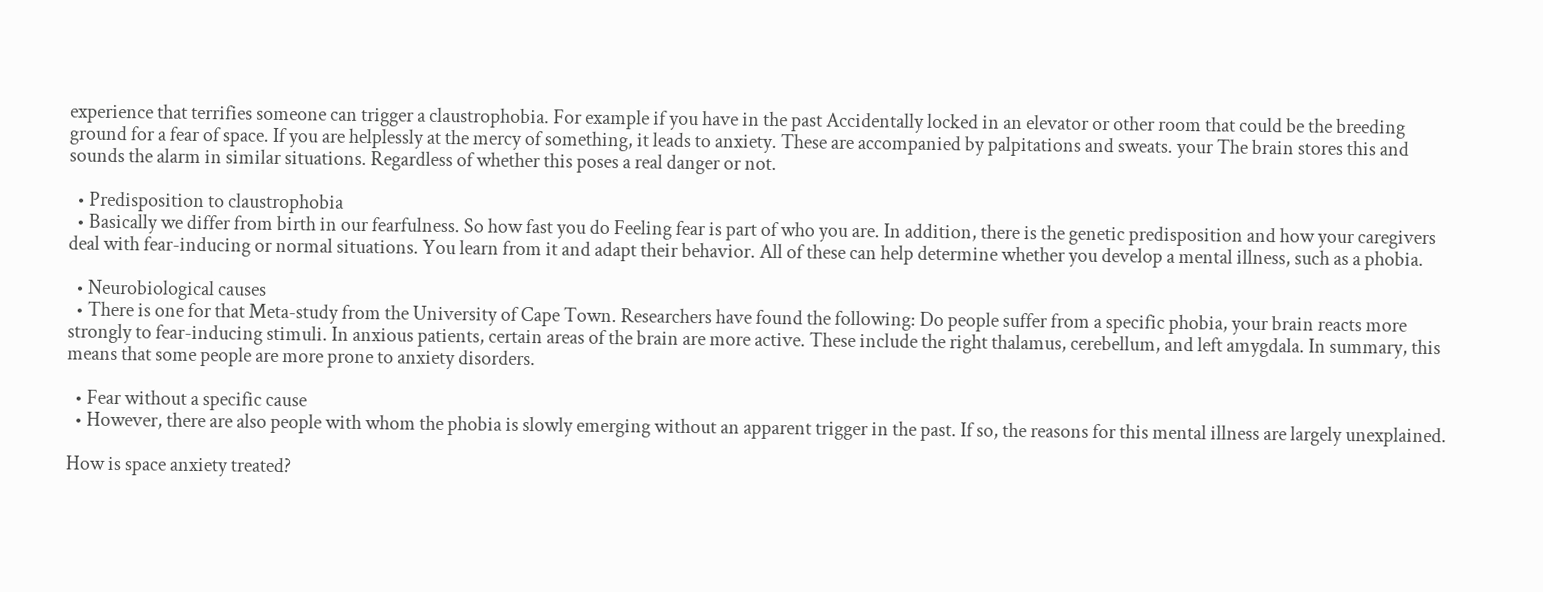experience that terrifies someone can trigger a claustrophobia. For example if you have in the past Accidentally locked in an elevator or other room that could be the breeding ground for a fear of space. If you are helplessly at the mercy of something, it leads to anxiety. These are accompanied by palpitations and sweats. your The brain stores this and sounds the alarm in similar situations. Regardless of whether this poses a real danger or not.

  • Predisposition to claustrophobia
  • Basically we differ from birth in our fearfulness. So how fast you do Feeling fear is part of who you are. In addition, there is the genetic predisposition and how your caregivers deal with fear-inducing or normal situations. You learn from it and adapt their behavior. All of these can help determine whether you develop a mental illness, such as a phobia.

  • Neurobiological causes
  • There is one for that Meta-study from the University of Cape Town. Researchers have found the following: Do people suffer from a specific phobia, your brain reacts more strongly to fear-inducing stimuli. In anxious patients, certain areas of the brain are more active. These include the right thalamus, cerebellum, and left amygdala. In summary, this means that some people are more prone to anxiety disorders.

  • Fear without a specific cause
  • However, there are also people with whom the phobia is slowly emerging without an apparent trigger in the past. If so, the reasons for this mental illness are largely unexplained.

How is space anxiety treated?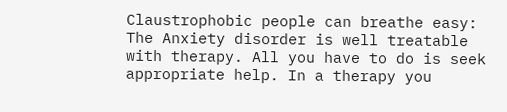Claustrophobic people can breathe easy: The Anxiety disorder is well treatable with therapy. All you have to do is seek appropriate help. In a therapy you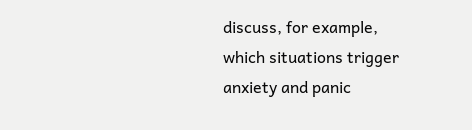discuss, for example, which situations trigger anxiety and panic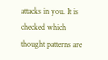attacks in you. It is checked which thought patterns are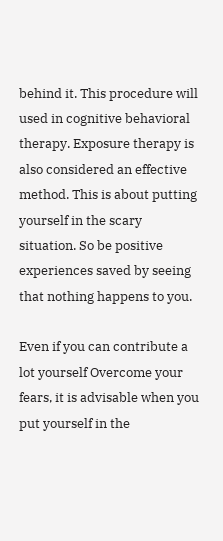behind it. This procedure will used in cognitive behavioral therapy. Exposure therapy is also considered an effective method. This is about putting yourself in the scary situation. So be positive experiences saved by seeing that nothing happens to you.

Even if you can contribute a lot yourself Overcome your fears, it is advisable when you put yourself in the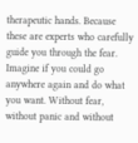therapeutic hands. Because these are experts who carefully guide you through the fear. Imagine if you could go anywhere again and do what you want. Without fear, without panic and without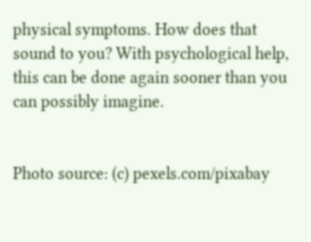physical symptoms. How does that sound to you? With psychological help, this can be done again sooner than you can possibly imagine.


Photo source: (c) pexels.com/pixabay